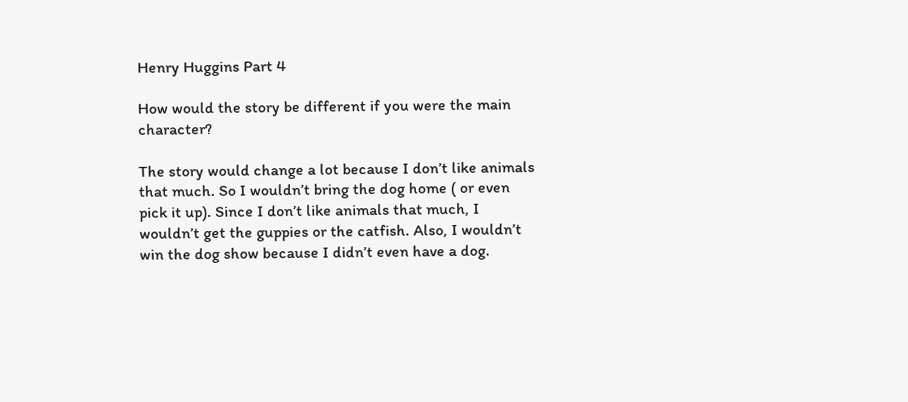Henry Huggins Part 4

How would the story be different if you were the main character?

The story would change a lot because I don’t like animals that much. So I wouldn’t bring the dog home ( or even pick it up). Since I don’t like animals that much, I wouldn’t get the guppies or the catfish. Also, I wouldn’t win the dog show because I didn’t even have a dog.